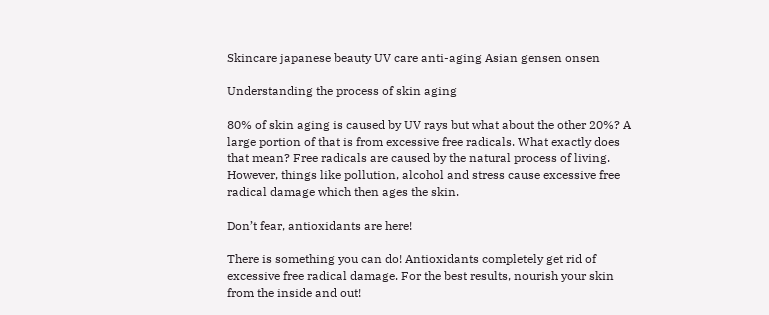Skincare japanese beauty UV care anti-aging Asian gensen onsen

Understanding the process of skin aging

80% of skin aging is caused by UV rays but what about the other 20%? A large portion of that is from excessive free radicals. What exactly does that mean? Free radicals are caused by the natural process of living. However, things like pollution, alcohol and stress cause excessive free radical damage which then ages the skin.

Don’t fear, antioxidants are here!

There is something you can do! Antioxidants completely get rid of excessive free radical damage. For the best results, nourish your skin from the inside and out!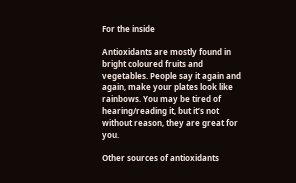For the inside

Antioxidants are mostly found in bright coloured fruits and vegetables. People say it again and again, make your plates look like rainbows. You may be tired of hearing/reading it, but it’s not without reason, they are great for you.

Other sources of antioxidants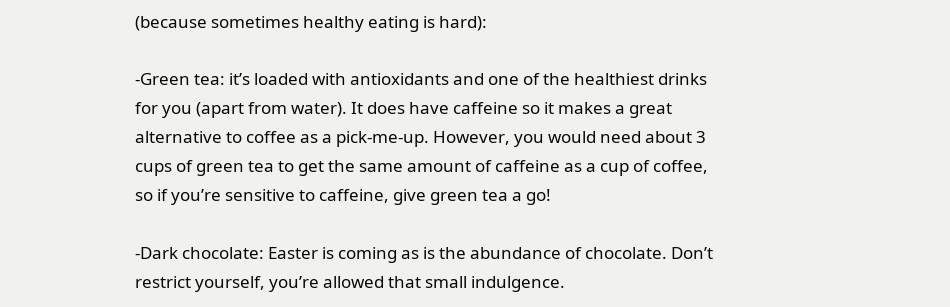(because sometimes healthy eating is hard):

-Green tea: it’s loaded with antioxidants and one of the healthiest drinks for you (apart from water). It does have caffeine so it makes a great alternative to coffee as a pick-me-up. However, you would need about 3 cups of green tea to get the same amount of caffeine as a cup of coffee, so if you’re sensitive to caffeine, give green tea a go!

-Dark chocolate: Easter is coming as is the abundance of chocolate. Don’t restrict yourself, you’re allowed that small indulgence.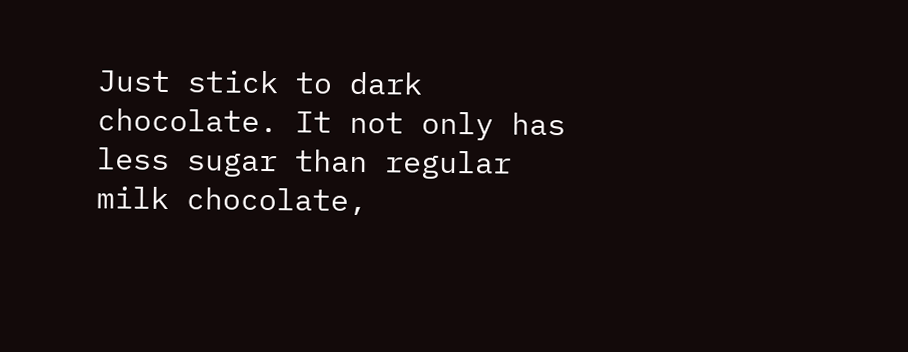Just stick to dark chocolate. It not only has less sugar than regular milk chocolate,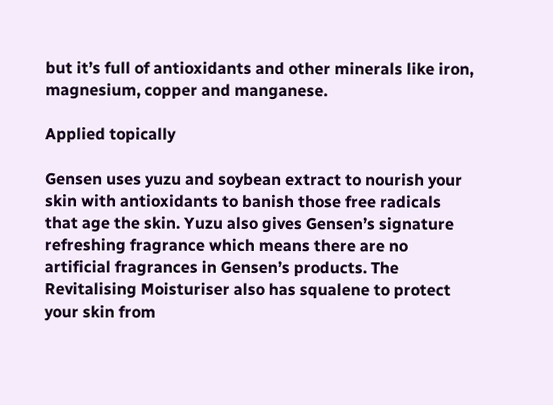but it’s full of antioxidants and other minerals like iron, magnesium, copper and manganese.

Applied topically

Gensen uses yuzu and soybean extract to nourish your skin with antioxidants to banish those free radicals that age the skin. Yuzu also gives Gensen’s signature refreshing fragrance which means there are no artificial fragrances in Gensen’s products. The Revitalising Moisturiser also has squalene to protect your skin from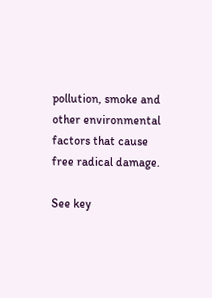pollution, smoke and other environmental factors that cause free radical damage.

See key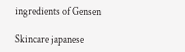ingredients of Gensen

Skincare japanese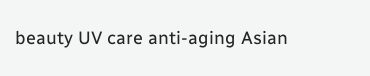beauty UV care anti-aging Asian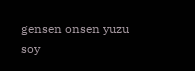gensen onsen yuzu soy